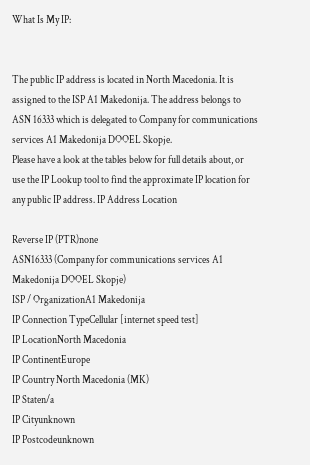What Is My IP:


The public IP address is located in North Macedonia. It is assigned to the ISP A1 Makedonija. The address belongs to ASN 16333 which is delegated to Company for communications services A1 Makedonija DOOEL Skopje.
Please have a look at the tables below for full details about, or use the IP Lookup tool to find the approximate IP location for any public IP address. IP Address Location

Reverse IP (PTR)none
ASN16333 (Company for communications services A1 Makedonija DOOEL Skopje)
ISP / OrganizationA1 Makedonija
IP Connection TypeCellular [internet speed test]
IP LocationNorth Macedonia
IP ContinentEurope
IP Country North Macedonia (MK)
IP Staten/a
IP Cityunknown
IP Postcodeunknown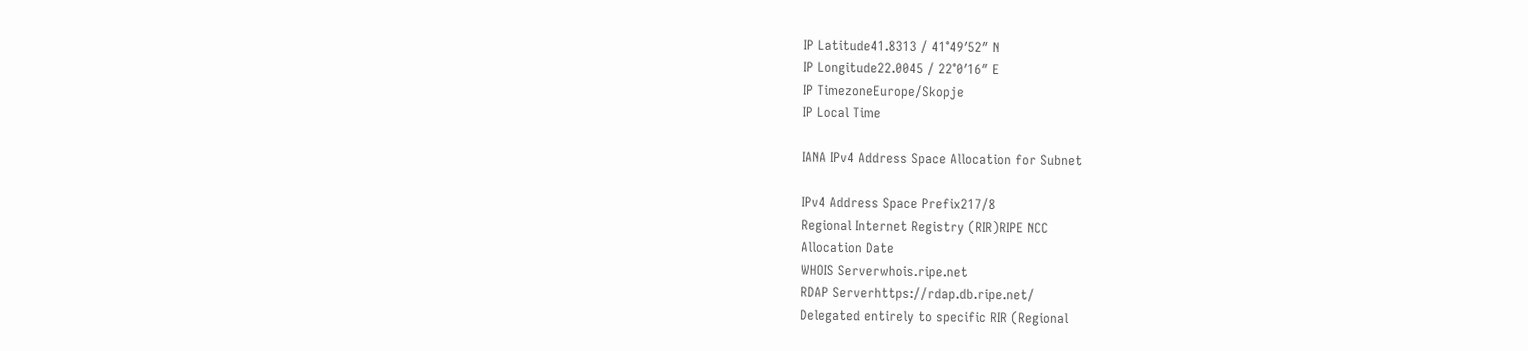IP Latitude41.8313 / 41°49′52″ N
IP Longitude22.0045 / 22°0′16″ E
IP TimezoneEurope/Skopje
IP Local Time

IANA IPv4 Address Space Allocation for Subnet

IPv4 Address Space Prefix217/8
Regional Internet Registry (RIR)RIPE NCC
Allocation Date
WHOIS Serverwhois.ripe.net
RDAP Serverhttps://rdap.db.ripe.net/
Delegated entirely to specific RIR (Regional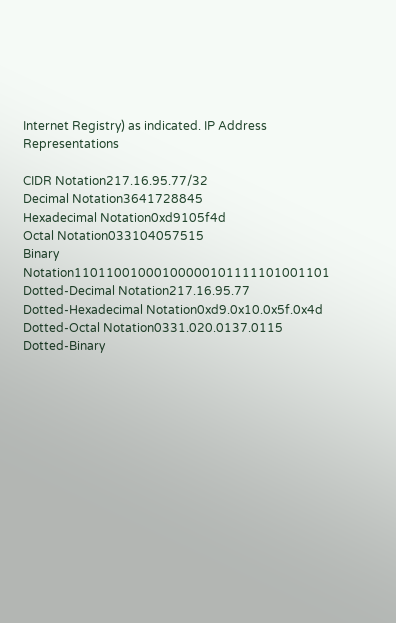Internet Registry) as indicated. IP Address Representations

CIDR Notation217.16.95.77/32
Decimal Notation3641728845
Hexadecimal Notation0xd9105f4d
Octal Notation033104057515
Binary Notation11011001000100000101111101001101
Dotted-Decimal Notation217.16.95.77
Dotted-Hexadecimal Notation0xd9.0x10.0x5f.0x4d
Dotted-Octal Notation0331.020.0137.0115
Dotted-Binary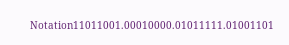Notation11011001.00010000.01011111.01001101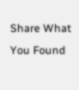Share What You Found